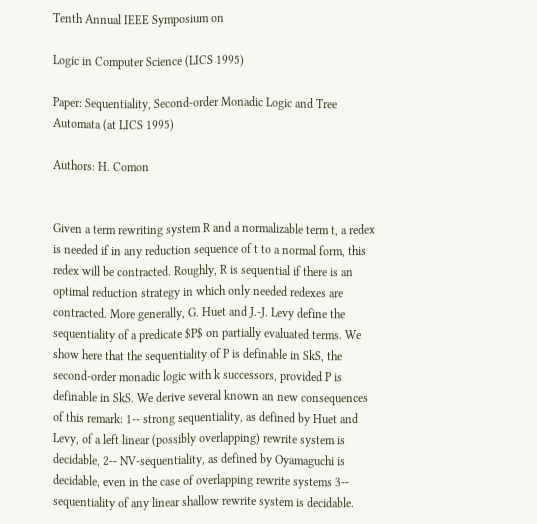Tenth Annual IEEE Symposium on

Logic in Computer Science (LICS 1995)

Paper: Sequentiality, Second-order Monadic Logic and Tree Automata (at LICS 1995)

Authors: H. Comon


Given a term rewriting system R and a normalizable term t, a redex is needed if in any reduction sequence of t to a normal form, this redex will be contracted. Roughly, R is sequential if there is an optimal reduction strategy in which only needed redexes are contracted. More generally, G. Huet and J.-J. Levy define the sequentiality of a predicate $P$ on partially evaluated terms. We show here that the sequentiality of P is definable in SkS, the second-order monadic logic with k successors, provided P is definable in SkS. We derive several known an new consequences of this remark: 1-- strong sequentiality, as defined by Huet and Levy, of a left linear (possibly overlapping) rewrite system is decidable, 2-- NV-sequentiality, as defined by Oyamaguchi is decidable, even in the case of overlapping rewrite systems 3-- sequentiality of any linear shallow rewrite system is decidable.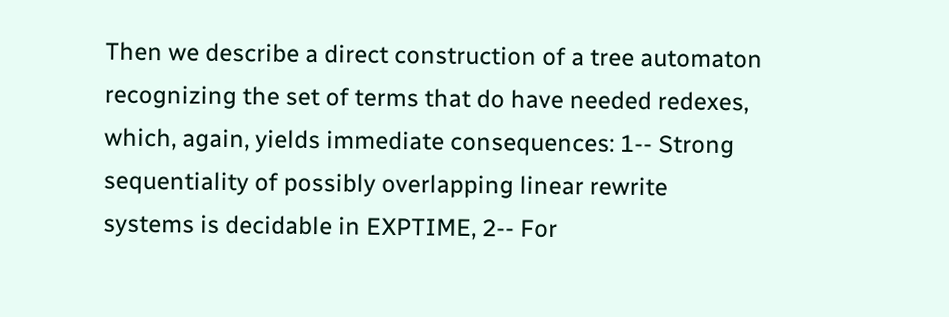Then we describe a direct construction of a tree automaton recognizing the set of terms that do have needed redexes, which, again, yields immediate consequences: 1-- Strong sequentiality of possibly overlapping linear rewrite systems is decidable in EXPTIME, 2-- For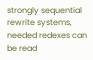strongly sequential rewrite systems, needed redexes can be read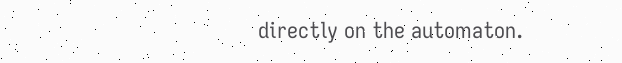directly on the automaton.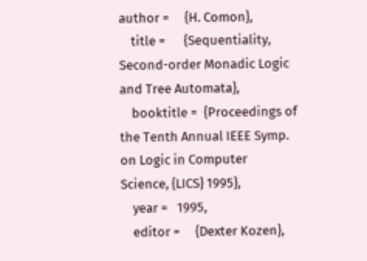author =     {H. Comon},
    title =      {Sequentiality, Second-order Monadic Logic and Tree Automata},
    booktitle =  {Proceedings of the Tenth Annual IEEE Symp. on Logic in Computer Science, {LICS} 1995},
    year =   1995,
    editor =     {Dexter Kozen},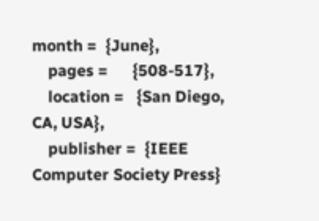month =  {June},
    pages =      {508-517},
    location =   {San Diego, CA, USA},
    publisher =  {IEEE Computer Society Press}